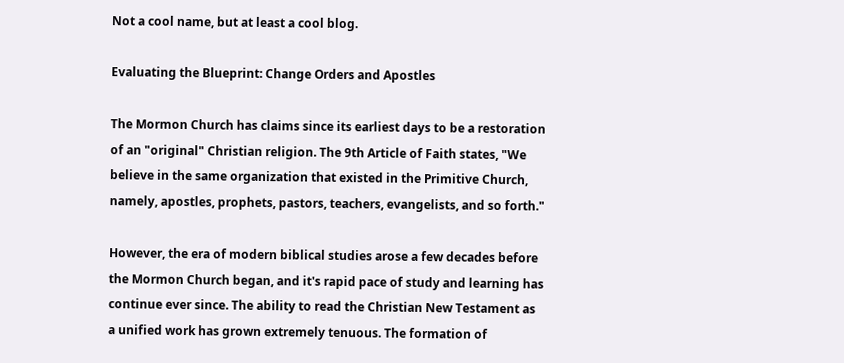Not a cool name, but at least a cool blog.

Evaluating the Blueprint: Change Orders and Apostles

The Mormon Church has claims since its earliest days to be a restoration of an "original" Christian religion. The 9th Article of Faith states, "We believe in the same organization that existed in the Primitive Church, namely, apostles, prophets, pastors, teachers, evangelists, and so forth."

However, the era of modern biblical studies arose a few decades before the Mormon Church began, and it's rapid pace of study and learning has continue ever since. The ability to read the Christian New Testament as a unified work has grown extremely tenuous. The formation of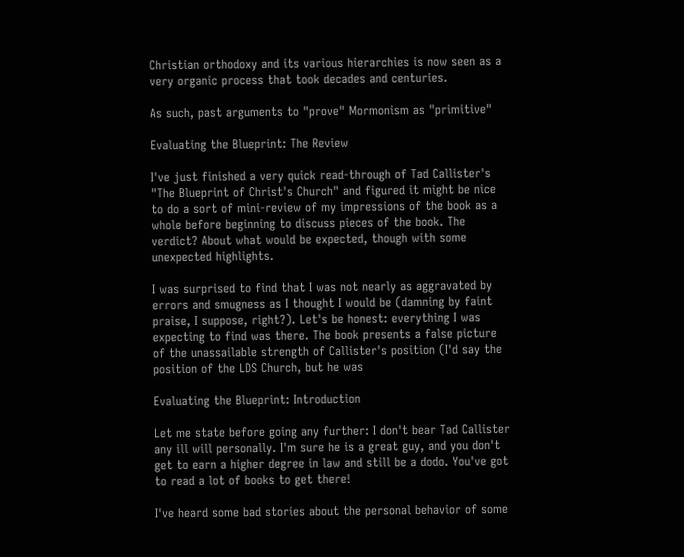Christian orthodoxy and its various hierarchies is now seen as a very organic process that took decades and centuries.

As such, past arguments to "prove" Mormonism as "primitive"

Evaluating the Blueprint: The Review

I've just finished a very quick read-through of Tad Callister's "The Blueprint of Christ's Church" and figured it might be nice to do a sort of mini-review of my impressions of the book as a whole before beginning to discuss pieces of the book. The verdict? About what would be expected, though with some unexpected highlights.

I was surprised to find that I was not nearly as aggravated by errors and smugness as I thought I would be (damning by faint praise, I suppose, right?). Let's be honest: everything I was expecting to find was there. The book presents a false picture of the unassailable strength of Callister's position (I'd say the position of the LDS Church, but he was

Evaluating the Blueprint: Introduction

Let me state before going any further: I don't bear Tad Callister any ill will personally. I'm sure he is a great guy, and you don't get to earn a higher degree in law and still be a dodo. You've got to read a lot of books to get there!

I've heard some bad stories about the personal behavior of some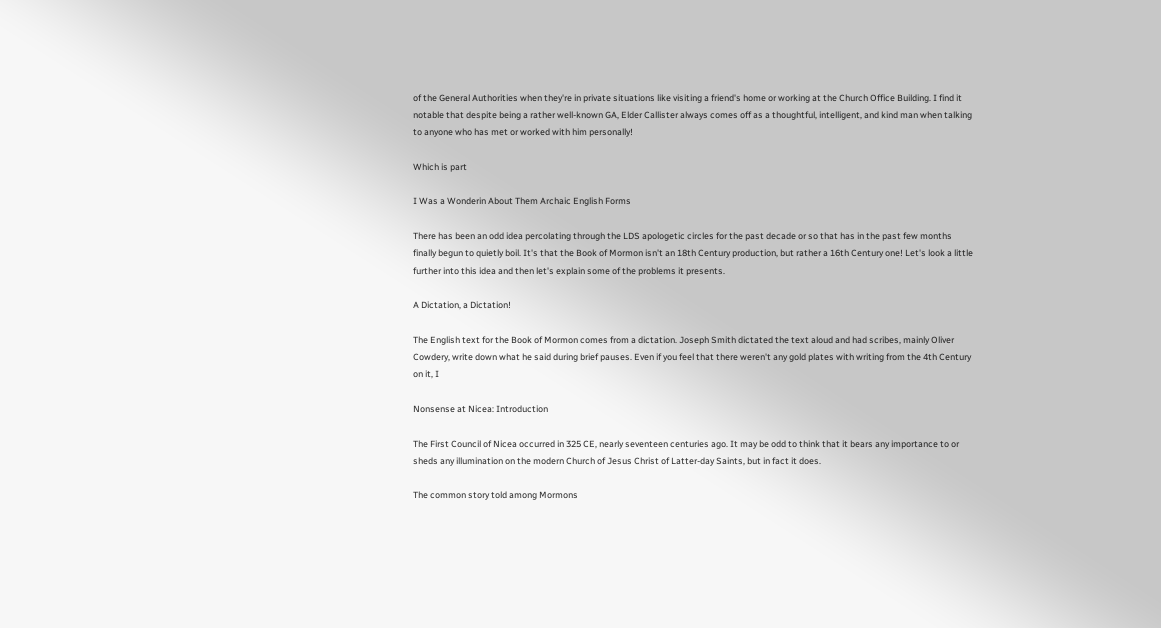of the General Authorities when they're in private situations like visiting a friend's home or working at the Church Office Building. I find it notable that despite being a rather well-known GA, Elder Callister always comes off as a thoughtful, intelligent, and kind man when talking to anyone who has met or worked with him personally!

Which is part

I Was a Wonderin About Them Archaic English Forms

There has been an odd idea percolating through the LDS apologetic circles for the past decade or so that has in the past few months finally begun to quietly boil. It's that the Book of Mormon isn't an 18th Century production, but rather a 16th Century one! Let's look a little further into this idea and then let's explain some of the problems it presents.

A Dictation, a Dictation!

The English text for the Book of Mormon comes from a dictation. Joseph Smith dictated the text aloud and had scribes, mainly Oliver Cowdery, write down what he said during brief pauses. Even if you feel that there weren't any gold plates with writing from the 4th Century on it, I

Nonsense at Nicea: Introduction

The First Council of Nicea occurred in 325 CE, nearly seventeen centuries ago. It may be odd to think that it bears any importance to or sheds any illumination on the modern Church of Jesus Christ of Latter-day Saints, but in fact it does.

The common story told among Mormons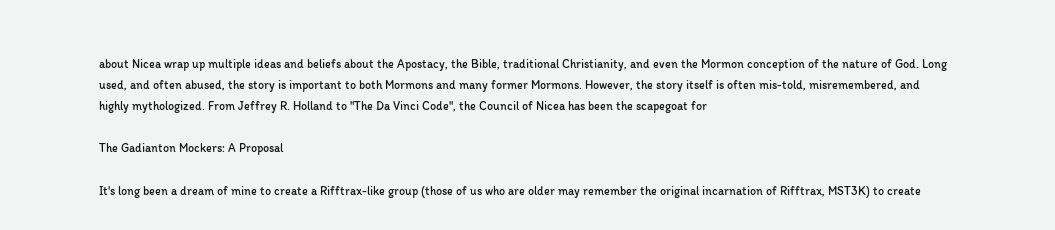about Nicea wrap up multiple ideas and beliefs about the Apostacy, the Bible, traditional Christianity, and even the Mormon conception of the nature of God. Long used, and often abused, the story is important to both Mormons and many former Mormons. However, the story itself is often mis-told, misremembered, and highly mythologized. From Jeffrey R. Holland to "The Da Vinci Code", the Council of Nicea has been the scapegoat for

The Gadianton Mockers: A Proposal

It's long been a dream of mine to create a Rifftrax-like group (those of us who are older may remember the original incarnation of Rifftrax, MST3K) to create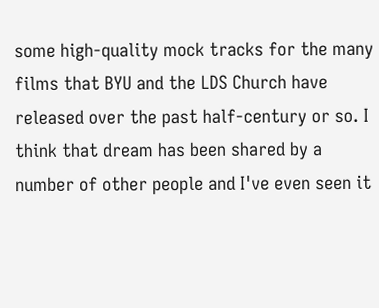some high-quality mock tracks for the many films that BYU and the LDS Church have released over the past half-century or so. I think that dream has been shared by a number of other people and I've even seen it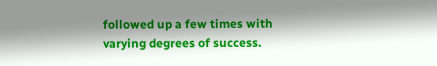followed up a few times with varying degrees of success.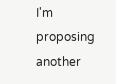I'm proposing another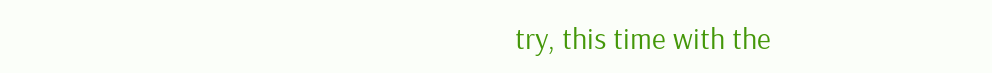try, this time with the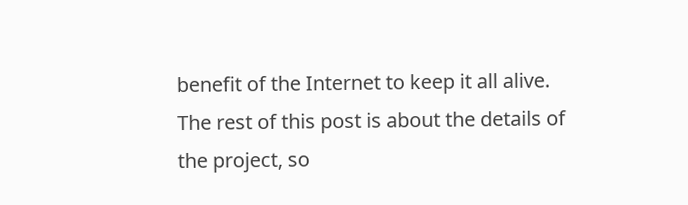benefit of the Internet to keep it all alive. The rest of this post is about the details of the project, so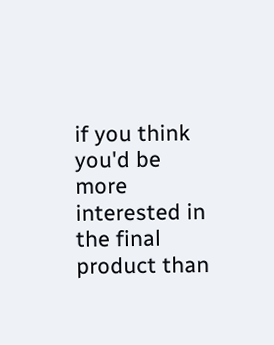if you think you'd be more interested in the final product than